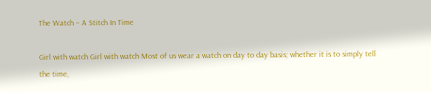The Watch – A Stitch In Time

Girl with watch Girl with watch Most of us wear a watch on day to day basis; whether it is to simply tell the time,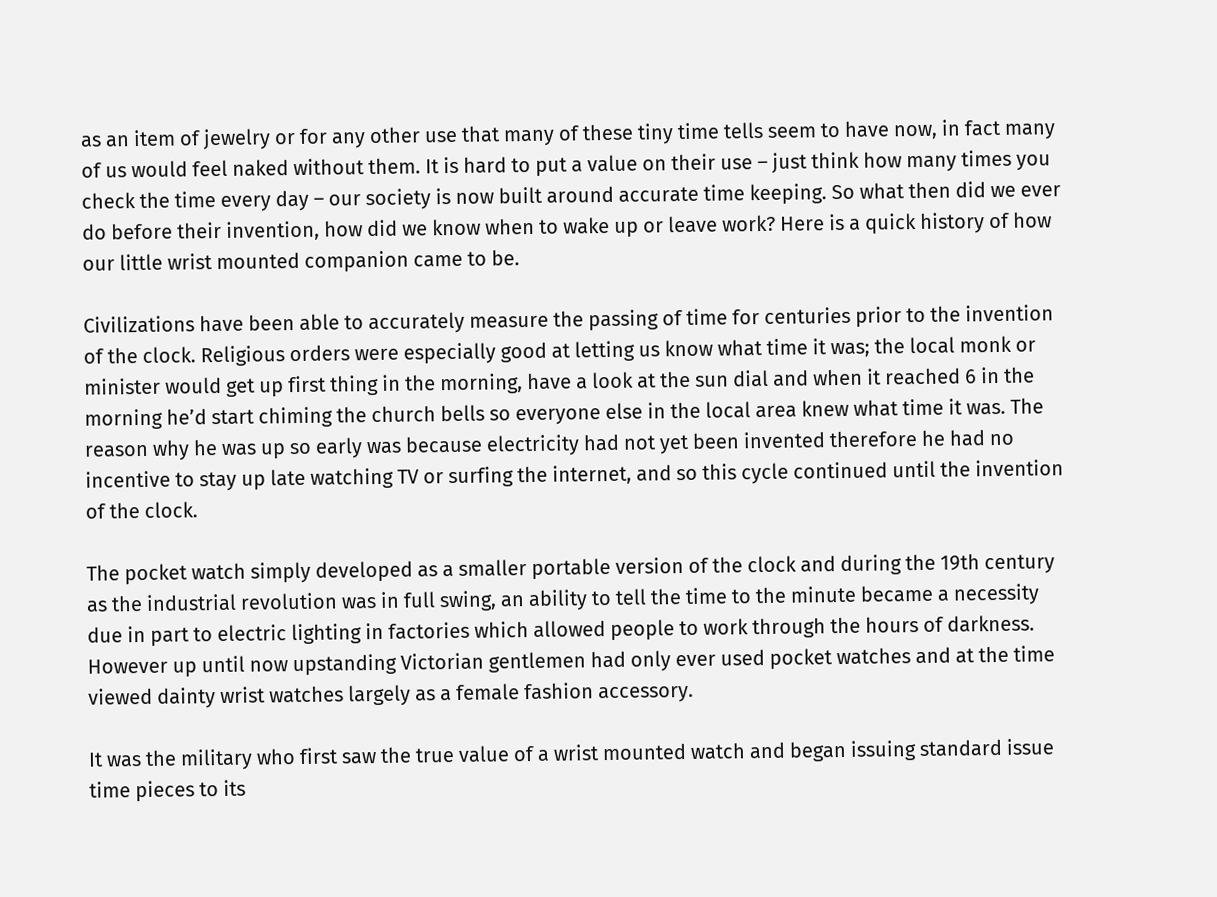as an item of jewelry or for any other use that many of these tiny time tells seem to have now, in fact many of us would feel naked without them. It is hard to put a value on their use – just think how many times you check the time every day – our society is now built around accurate time keeping. So what then did we ever do before their invention, how did we know when to wake up or leave work? Here is a quick history of how our little wrist mounted companion came to be.

Civilizations have been able to accurately measure the passing of time for centuries prior to the invention of the clock. Religious orders were especially good at letting us know what time it was; the local monk or minister would get up first thing in the morning, have a look at the sun dial and when it reached 6 in the morning he’d start chiming the church bells so everyone else in the local area knew what time it was. The reason why he was up so early was because electricity had not yet been invented therefore he had no incentive to stay up late watching TV or surfing the internet, and so this cycle continued until the invention of the clock.

The pocket watch simply developed as a smaller portable version of the clock and during the 19th century as the industrial revolution was in full swing, an ability to tell the time to the minute became a necessity due in part to electric lighting in factories which allowed people to work through the hours of darkness. However up until now upstanding Victorian gentlemen had only ever used pocket watches and at the time viewed dainty wrist watches largely as a female fashion accessory.

It was the military who first saw the true value of a wrist mounted watch and began issuing standard issue time pieces to its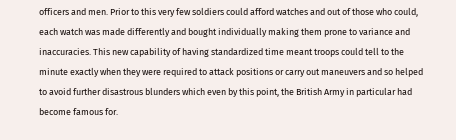officers and men. Prior to this very few soldiers could afford watches and out of those who could, each watch was made differently and bought individually making them prone to variance and inaccuracies. This new capability of having standardized time meant troops could tell to the minute exactly when they were required to attack positions or carry out maneuvers and so helped to avoid further disastrous blunders which even by this point, the British Army in particular had become famous for.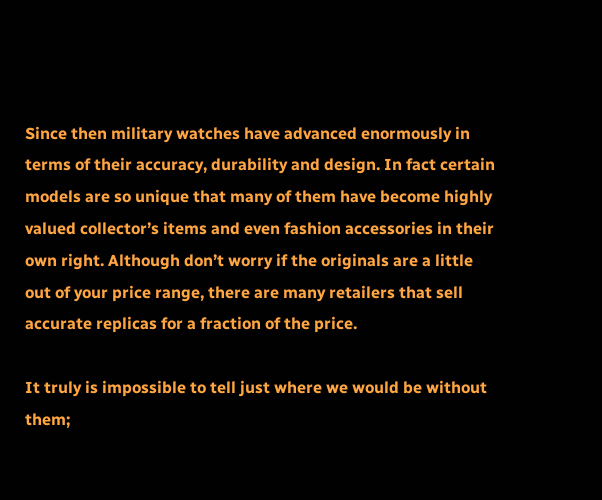Since then military watches have advanced enormously in terms of their accuracy, durability and design. In fact certain models are so unique that many of them have become highly valued collector’s items and even fashion accessories in their own right. Although don’t worry if the originals are a little out of your price range, there are many retailers that sell accurate replicas for a fraction of the price.

It truly is impossible to tell just where we would be without them;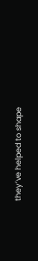they’ve helped to shape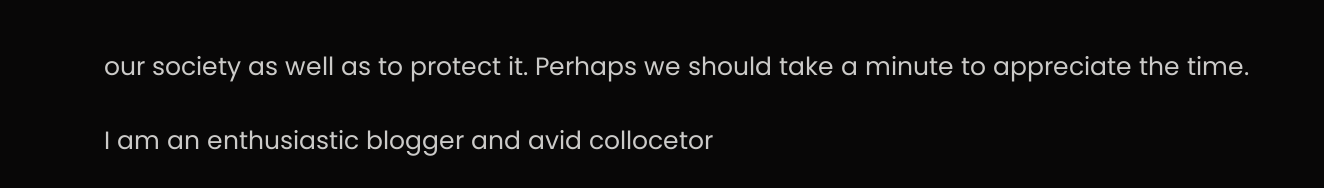our society as well as to protect it. Perhaps we should take a minute to appreciate the time.

I am an enthusiastic blogger and avid collocetor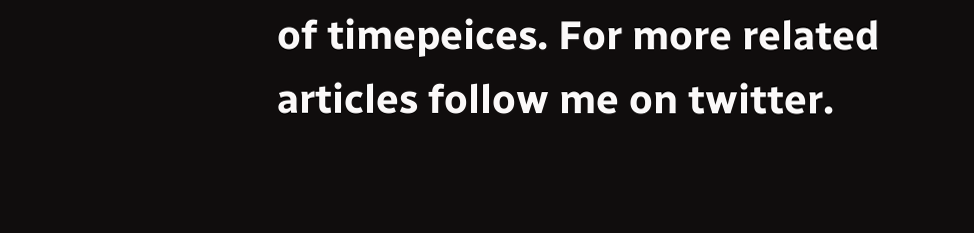of timepeices. For more related articles follow me on twitter.